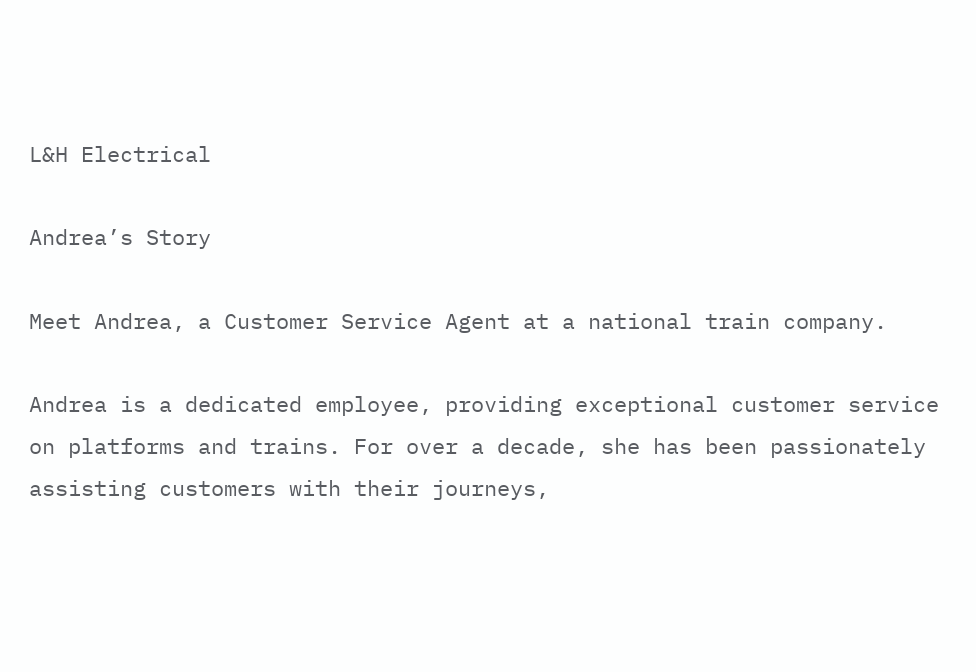L&H Electrical

Andrea’s Story

Meet Andrea, a Customer Service Agent at a national train company.

Andrea is a dedicated employee, providing exceptional customer service on platforms and trains. For over a decade, she has been passionately assisting customers with their journeys,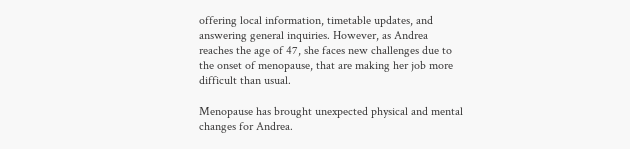offering local information, timetable updates, and answering general inquiries. However, as Andrea reaches the age of 47, she faces new challenges due to the onset of menopause, that are making her job more difficult than usual.

Menopause has brought unexpected physical and mental changes for Andrea.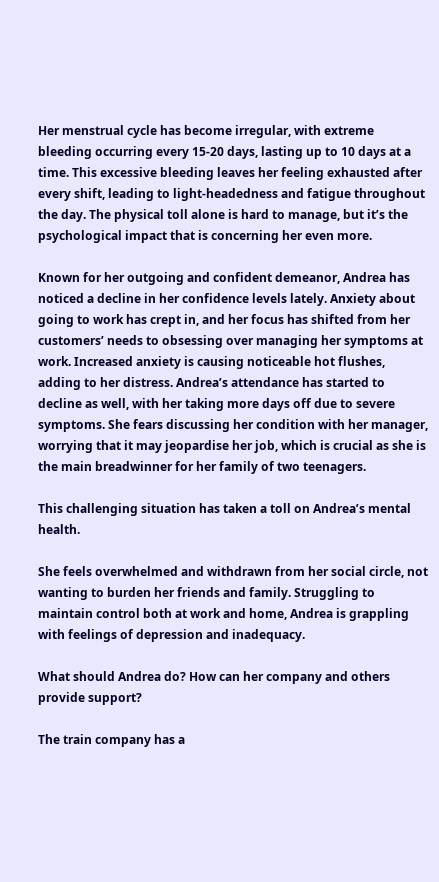Her menstrual cycle has become irregular, with extreme bleeding occurring every 15-20 days, lasting up to 10 days at a time. This excessive bleeding leaves her feeling exhausted after every shift, leading to light-headedness and fatigue throughout the day. The physical toll alone is hard to manage, but it’s the psychological impact that is concerning her even more.

Known for her outgoing and confident demeanor, Andrea has noticed a decline in her confidence levels lately. Anxiety about going to work has crept in, and her focus has shifted from her customers’ needs to obsessing over managing her symptoms at work. Increased anxiety is causing noticeable hot flushes, adding to her distress. Andrea’s attendance has started to decline as well, with her taking more days off due to severe symptoms. She fears discussing her condition with her manager, worrying that it may jeopardise her job, which is crucial as she is the main breadwinner for her family of two teenagers.

This challenging situation has taken a toll on Andrea’s mental health.

She feels overwhelmed and withdrawn from her social circle, not wanting to burden her friends and family. Struggling to maintain control both at work and home, Andrea is grappling with feelings of depression and inadequacy.

What should Andrea do? How can her company and others provide support?

The train company has a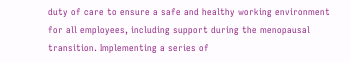duty of care to ensure a safe and healthy working environment for all employees, including support during the menopausal transition. Implementing a series of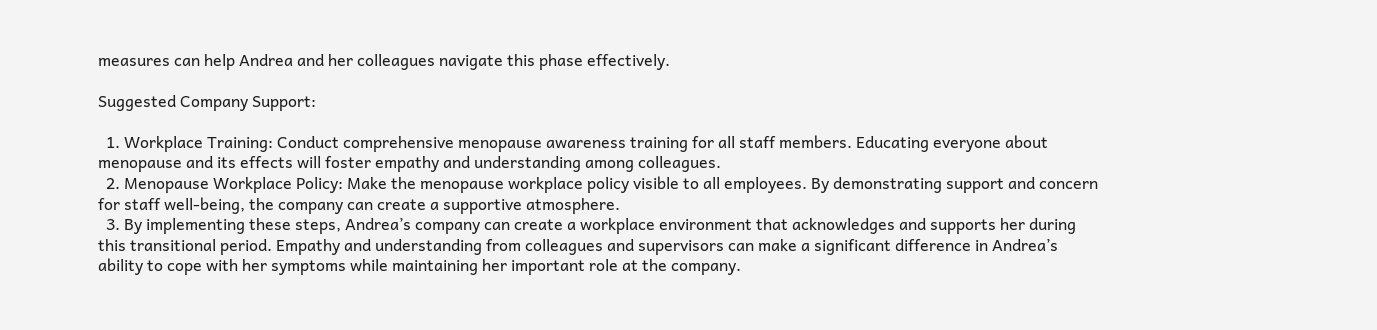measures can help Andrea and her colleagues navigate this phase effectively.

Suggested Company Support:

  1. Workplace Training: Conduct comprehensive menopause awareness training for all staff members. Educating everyone about menopause and its effects will foster empathy and understanding among colleagues.
  2. Menopause Workplace Policy: Make the menopause workplace policy visible to all employees. By demonstrating support and concern for staff well-being, the company can create a supportive atmosphere.
  3. By implementing these steps, Andrea’s company can create a workplace environment that acknowledges and supports her during this transitional period. Empathy and understanding from colleagues and supervisors can make a significant difference in Andrea’s ability to cope with her symptoms while maintaining her important role at the company.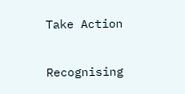Take Action

Recognising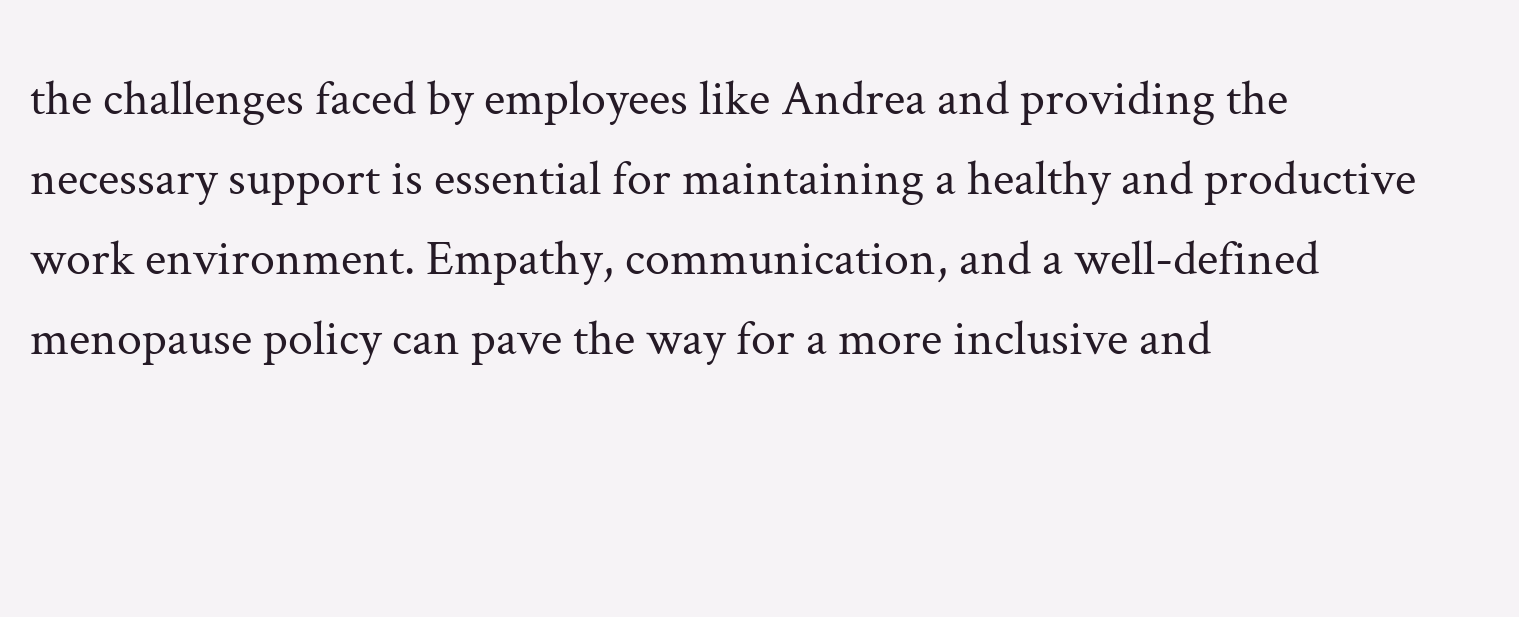the challenges faced by employees like Andrea and providing the necessary support is essential for maintaining a healthy and productive work environment. Empathy, communication, and a well-defined menopause policy can pave the way for a more inclusive and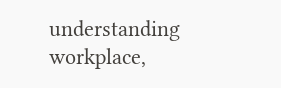understanding workplace,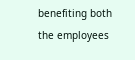benefiting both the employees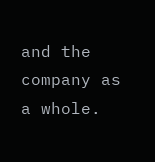and the company as a whole.